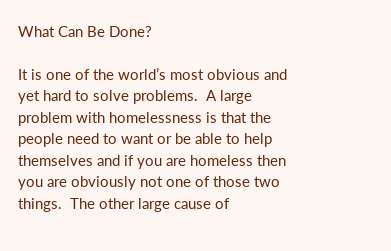What Can Be Done?

It is one of the world’s most obvious and yet hard to solve problems.  A large problem with homelessness is that the people need to want or be able to help themselves and if you are homeless then you are obviously not one of those two things.  The other large cause of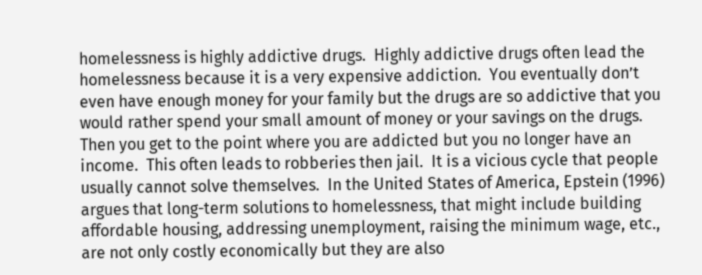homelessness is highly addictive drugs.  Highly addictive drugs often lead the homelessness because it is a very expensive addiction.  You eventually don’t even have enough money for your family but the drugs are so addictive that you would rather spend your small amount of money or your savings on the drugs.  Then you get to the point where you are addicted but you no longer have an income.  This often leads to robberies then jail.  It is a vicious cycle that people usually cannot solve themselves.  In the United States of America, Epstein (1996) argues that long-term solutions to homelessness, that might include building affordable housing, addressing unemployment, raising the minimum wage, etc., are not only costly economically but they are also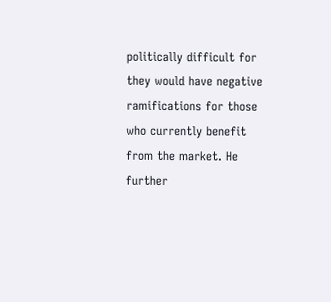politically difficult for they would have negative ramifications for those who currently benefit from the market. He further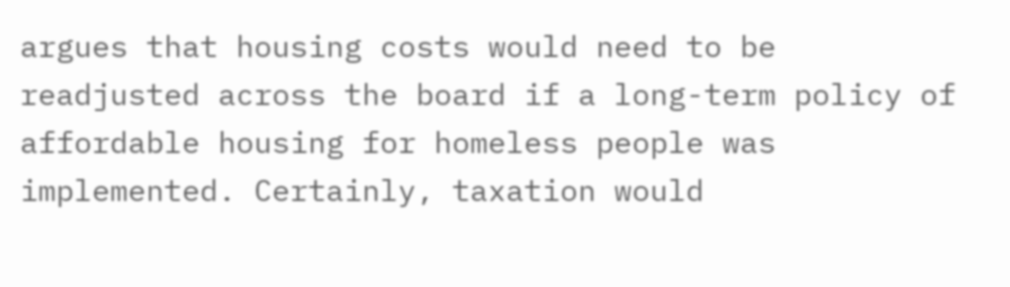argues that housing costs would need to be readjusted across the board if a long-term policy of affordable housing for homeless people was implemented. Certainly, taxation would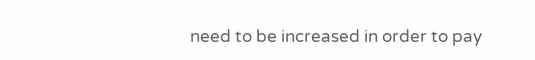need to be increased in order to pay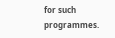for such programmes.